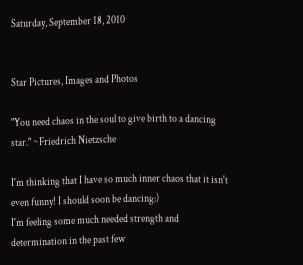Saturday, September 18, 2010


Star Pictures, Images and Photos

"You need chaos in the soul to give birth to a dancing star." ~Friedrich Nietzsche

I'm thinking that I have so much inner chaos that it isn't even funny! I should soon be dancing:)
I'm feeling some much needed strength and determination in the past few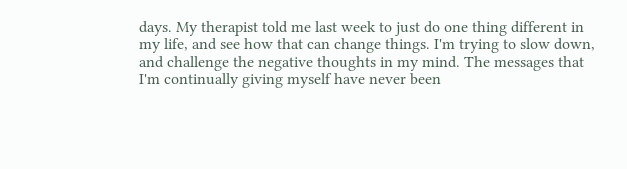days. My therapist told me last week to just do one thing different in my life, and see how that can change things. I'm trying to slow down, and challenge the negative thoughts in my mind. The messages that I'm continually giving myself have never been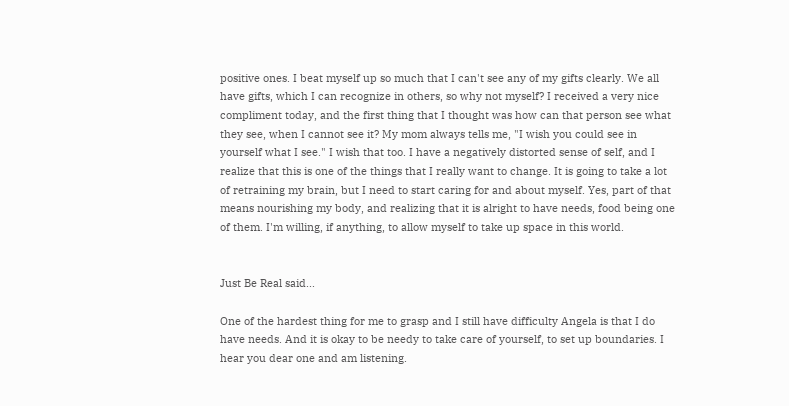positive ones. I beat myself up so much that I can't see any of my gifts clearly. We all have gifts, which I can recognize in others, so why not myself? I received a very nice compliment today, and the first thing that I thought was how can that person see what they see, when I cannot see it? My mom always tells me, "I wish you could see in yourself what I see." I wish that too. I have a negatively distorted sense of self, and I realize that this is one of the things that I really want to change. It is going to take a lot of retraining my brain, but I need to start caring for and about myself. Yes, part of that means nourishing my body, and realizing that it is alright to have needs, food being one of them. I'm willing, if anything, to allow myself to take up space in this world.


Just Be Real said...

One of the hardest thing for me to grasp and I still have difficulty Angela is that I do have needs. And it is okay to be needy to take care of yourself, to set up boundaries. I hear you dear one and am listening.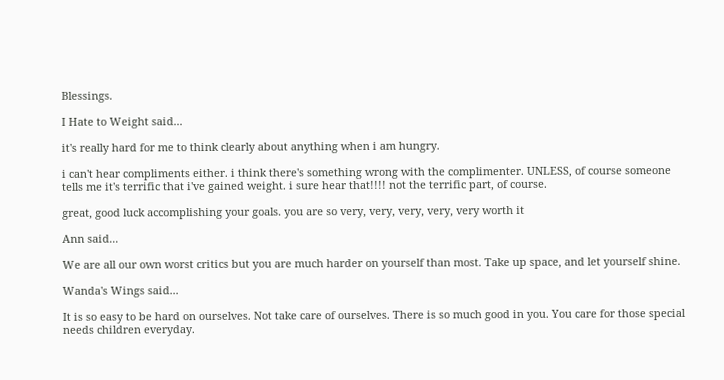Blessings.

I Hate to Weight said...

it's really hard for me to think clearly about anything when i am hungry.

i can't hear compliments either. i think there's something wrong with the complimenter. UNLESS, of course someone tells me it's terrific that i've gained weight. i sure hear that!!!! not the terrific part, of course.

great, good luck accomplishing your goals. you are so very, very, very, very, very worth it

Ann said...

We are all our own worst critics but you are much harder on yourself than most. Take up space, and let yourself shine.

Wanda's Wings said...

It is so easy to be hard on ourselves. Not take care of ourselves. There is so much good in you. You care for those special needs children everyday.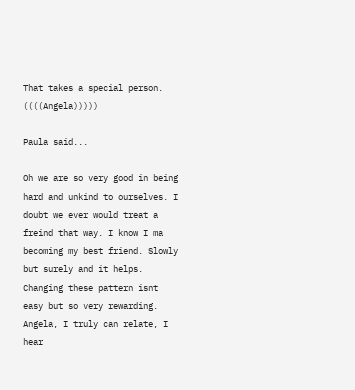That takes a special person. ((((Angela)))))

Paula said...

Oh we are so very good in being hard and unkind to ourselves. I doubt we ever would treat a freind that way. I know I ma becoming my best friend. Slowly but surely and it helps. Changing these pattern isnt easy but so very rewarding. Angela, I truly can relate, I hear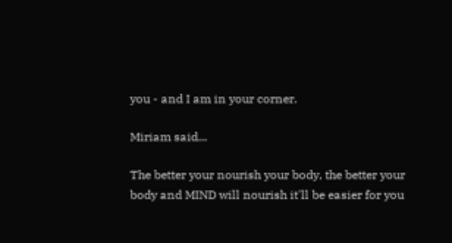you - and I am in your corner.

Miriam said...

The better your nourish your body, the better your body and MIND will nourish it'll be easier for you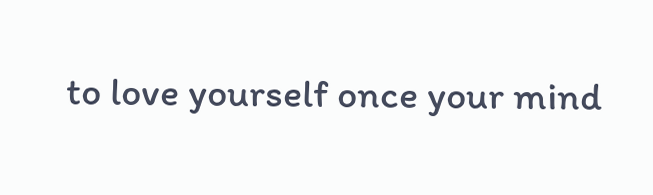to love yourself once your mind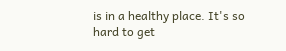is in a healthy place. It's so hard to get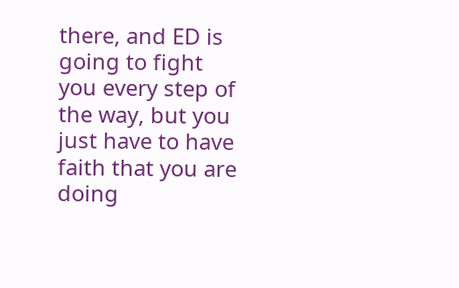there, and ED is going to fight you every step of the way, but you just have to have faith that you are doing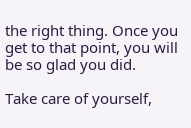the right thing. Once you get to that point, you will be so glad you did.

Take care of yourself,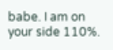babe. I am on your side 110%.